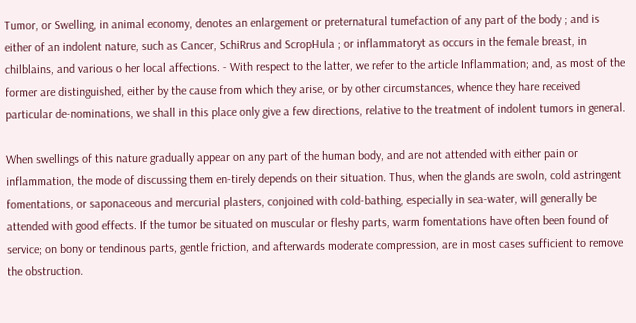Tumor, or Swelling, in animal economy, denotes an enlargement or preternatural tumefaction of any part of the body ; and is either of an indolent nature, such as Cancer, SchiRrus and ScropHula ; or inflammatoryt as occurs in the female breast, in chilblains, and various o her local affections. - With respect to the latter, we refer to the article Inflammation; and, as most of the former are distinguished, either by the cause from which they arise, or by other circumstances, whence they hare received particular de-nominations, we shall in this place only give a few directions, relative to the treatment of indolent tumors in general.

When swellings of this nature gradually appear on any part of the human body, and are not attended with either pain or inflammation, the mode of discussing them en-tirely depends on their situation. Thus, when the glands are swoln, cold astringent fomentations, or saponaceous and mercurial plasters, conjoined with cold-bathing, especially in sea-water, will generally be attended with good effects. If the tumor be situated on muscular or fleshy parts, warm fomentations have often been found of service; on bony or tendinous parts, gentle friction, and afterwards moderate compression, are in most cases sufficient to remove the obstruction.